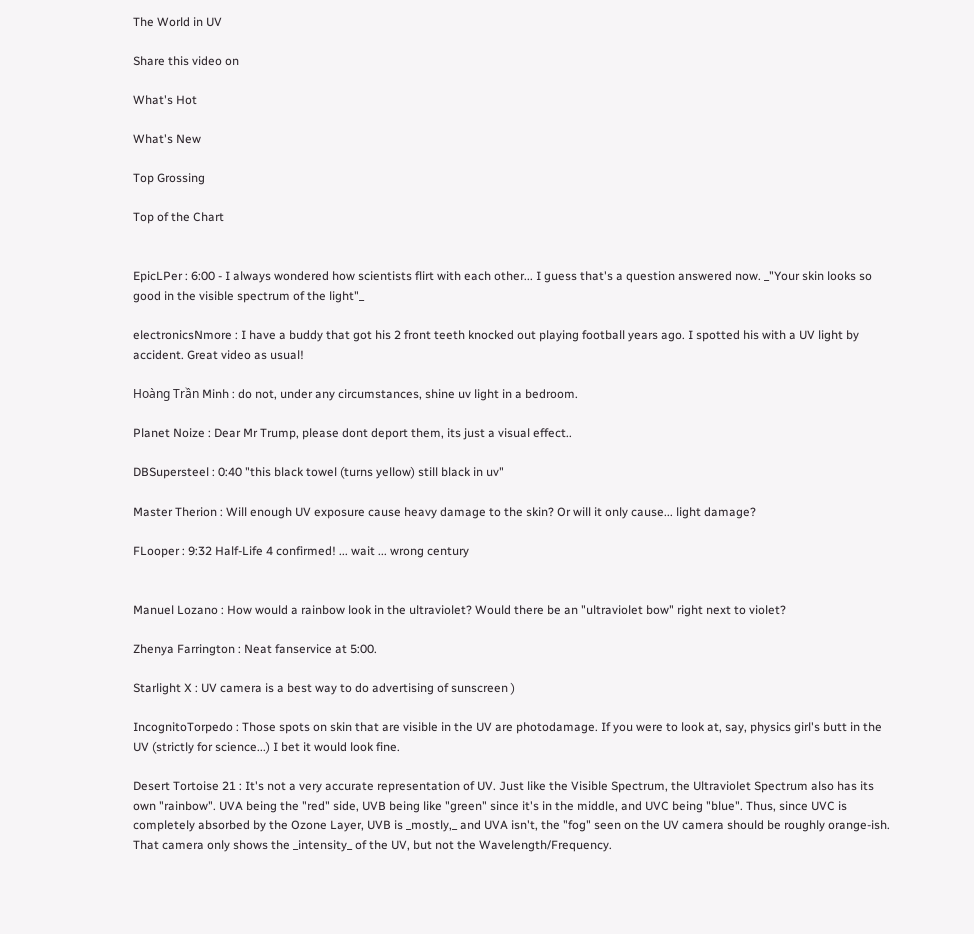The World in UV

Share this video on

What's Hot

What's New

Top Grossing

Top of the Chart


EpicLPer : 6:00 - I always wondered how scientists flirt with each other... I guess that's a question answered now. _"Your skin looks so good in the visible spectrum of the light"_

electronicsNmore : I have a buddy that got his 2 front teeth knocked out playing football years ago. I spotted his with a UV light by accident. Great video as usual!

Hoàng Trần Minh : do not, under any circumstances, shine uv light in a bedroom.

Planet Noize : Dear Mr Trump, please dont deport them, its just a visual effect..

DBSupersteel : 0:40 "this black towel (turns yellow) still black in uv"

Master Therion : Will enough UV exposure cause heavy damage to the skin? Or will it only cause... light damage?

FLooper : 9:32 Half-Life 4 confirmed! ... wait ... wrong century


Manuel Lozano : How would a rainbow look in the ultraviolet? Would there be an "ultraviolet bow" right next to violet?

Zhenya Farrington : Neat fanservice at 5:00.

Starlight X : UV camera is a best way to do advertising of sunscreen )

IncognitoTorpedo : Those spots on skin that are visible in the UV are photodamage. If you were to look at, say, physics girl's butt in the UV (strictly for science...) I bet it would look fine.

Desert Tortoise 21 : It's not a very accurate representation of UV. Just like the Visible Spectrum, the Ultraviolet Spectrum also has its own "rainbow". UVA being the "red" side, UVB being like "green" since it's in the middle, and UVC being "blue". Thus, since UVC is completely absorbed by the Ozone Layer, UVB is _mostly,_ and UVA isn't, the "fog" seen on the UV camera should be roughly orange-ish. That camera only shows the _intensity_ of the UV, but not the Wavelength/Frequency.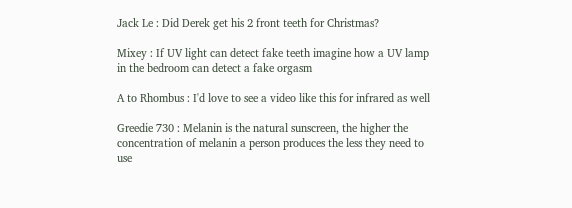Jack Le : Did Derek get his 2 front teeth for Christmas?

Mixey : If UV light can detect fake teeth imagine how a UV lamp in the bedroom can detect a fake orgasm

A to Rhombus : I'd love to see a video like this for infrared as well

Greedie 730 : Melanin is the natural sunscreen, the higher the concentration of melanin a person produces the less they need to use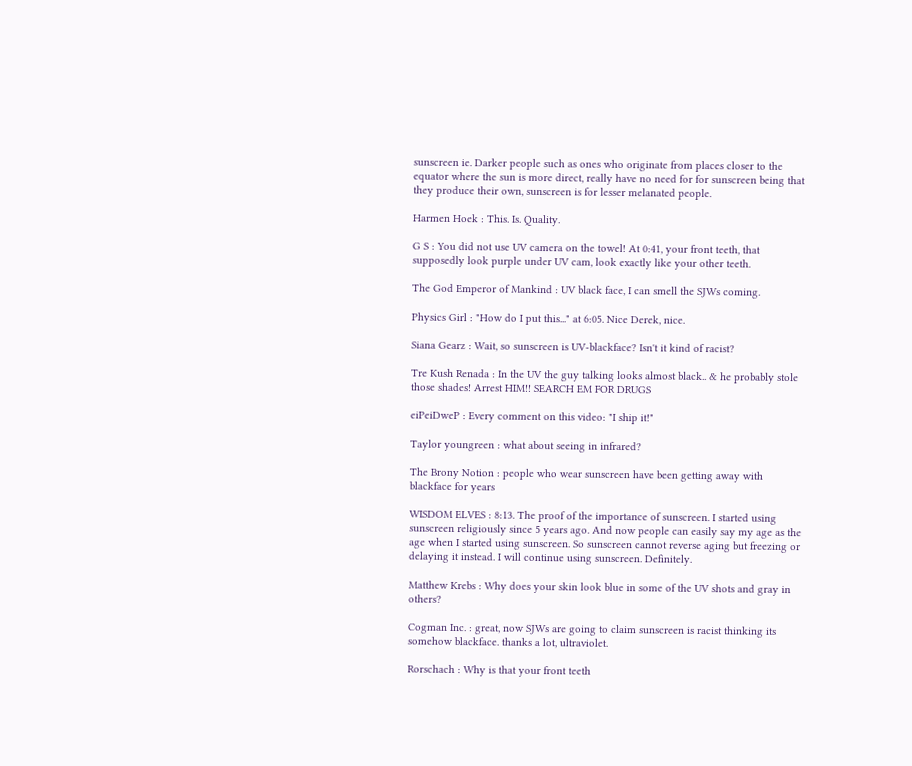sunscreen ie. Darker people such as ones who originate from places closer to the equator where the sun is more direct, really have no need for for sunscreen being that they produce their own, sunscreen is for lesser melanated people.

Harmen Hoek : This. Is. Quality.

G S : You did not use UV camera on the towel! At 0:41, your front teeth, that supposedly look purple under UV cam, look exactly like your other teeth.

The God Emperor of Mankind : UV black face, I can smell the SJWs coming.

Physics Girl : "How do I put this..." at 6:05. Nice Derek, nice.

Siana Gearz : Wait, so sunscreen is UV-blackface? Isn't it kind of racist?

Tre Kush Renada : In the UV the guy talking looks almost black.. & he probably stole those shades! Arrest HIM!! SEARCH EM FOR DRUGS

eiPeiDweP : Every comment on this video: "I ship it!"

Taylor youngreen : what about seeing in infrared?

The Brony Notion : people who wear sunscreen have been getting away with blackface for years

WISDOM ELVES : 8:13. The proof of the importance of sunscreen. I started using sunscreen religiously since 5 years ago. And now people can easily say my age as the age when I started using sunscreen. So sunscreen cannot reverse aging but freezing or delaying it instead. I will continue using sunscreen. Definitely.

Matthew Krebs : Why does your skin look blue in some of the UV shots and gray in others?

Cogman Inc. : great, now SJWs are going to claim sunscreen is racist thinking its somehow blackface. thanks a lot, ultraviolet.

Rorschach : Why is that your front teeth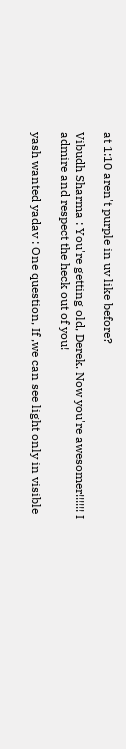at 1:10 aren't purple in uv like before?

Vibudh Sharma : You're getting old, Derek. Now you're awesomer!!!!!! I admire and respect the heck out of you!

yash wanted yadav : One question, If ,we can see light only in visible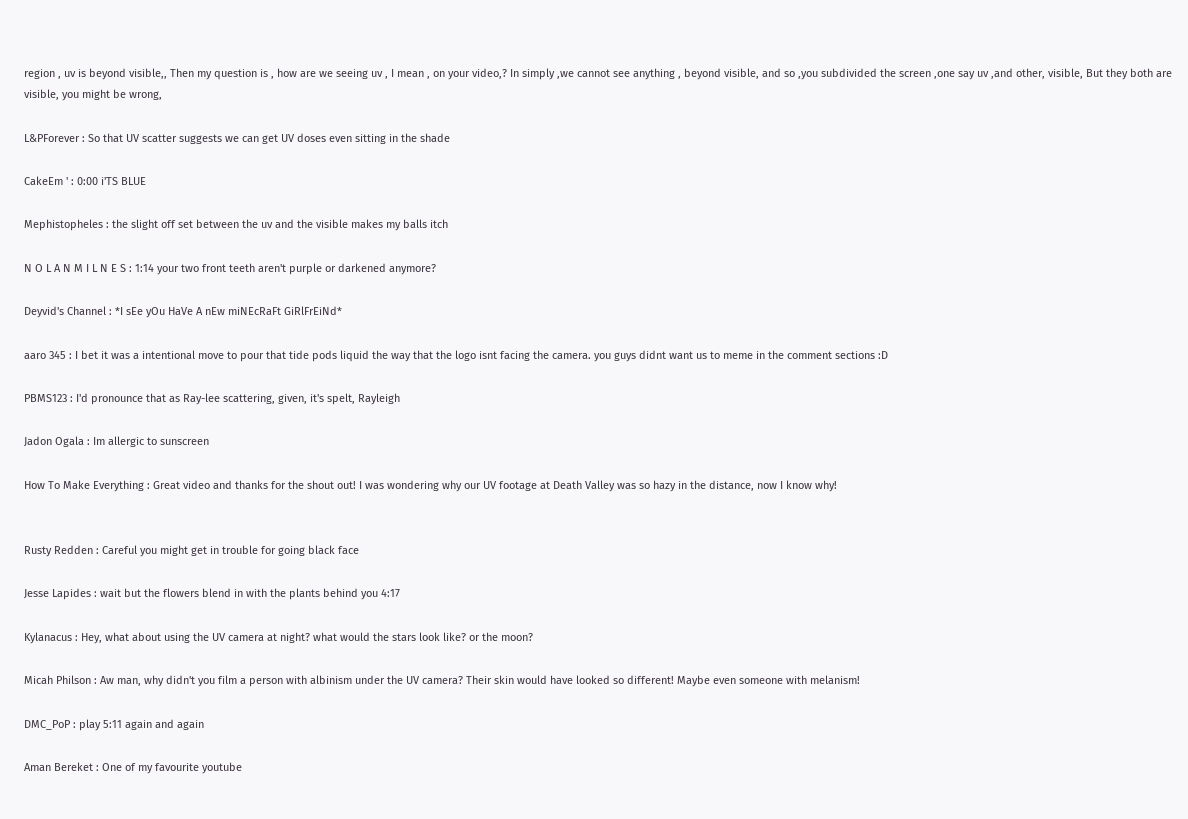region , uv is beyond visible,, Then my question is , how are we seeing uv , I mean , on your video,? In simply ,we cannot see anything , beyond visible, and so ,you subdivided the screen ,one say uv ,and other, visible, But they both are visible, you might be wrong,

L&PForever : So that UV scatter suggests we can get UV doses even sitting in the shade

CakeEm ' : 0:00 i'TS BLUE

Mephistopheles : the slight off set between the uv and the visible makes my balls itch

N O L A N M I L N E S : 1:14 your two front teeth aren't purple or darkened anymore?

Deyvid's Channel : *I sEe yOu HaVe A nEw miNEcRaFt GiRlFrEiNd*

aaro 345 : I bet it was a intentional move to pour that tide pods liquid the way that the logo isnt facing the camera. you guys didnt want us to meme in the comment sections :D

PBMS123 : I'd pronounce that as Ray-lee scattering, given, it's spelt, Rayleigh

Jadon Ogala : Im allergic to sunscreen

How To Make Everything : Great video and thanks for the shout out! I was wondering why our UV footage at Death Valley was so hazy in the distance, now I know why!


Rusty Redden : Careful you might get in trouble for going black face

Jesse Lapides : wait but the flowers blend in with the plants behind you 4:17

Kylanacus : Hey, what about using the UV camera at night? what would the stars look like? or the moon?

Micah Philson : Aw man, why didn't you film a person with albinism under the UV camera? Their skin would have looked so different! Maybe even someone with melanism!

DMC_PoP : play 5:11 again and again

Aman Bereket : One of my favourite youtube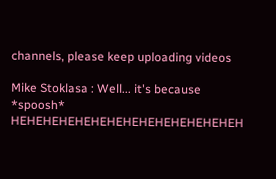channels, please keep uploading videos

Mike Stoklasa : Well... it's because *spoosh* HEHEHEHEHEHEHEHEHEHEHEHEHEHEH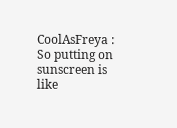CoolAsFreya : So putting on sunscreen is like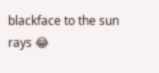blackface to the sun rays 😂